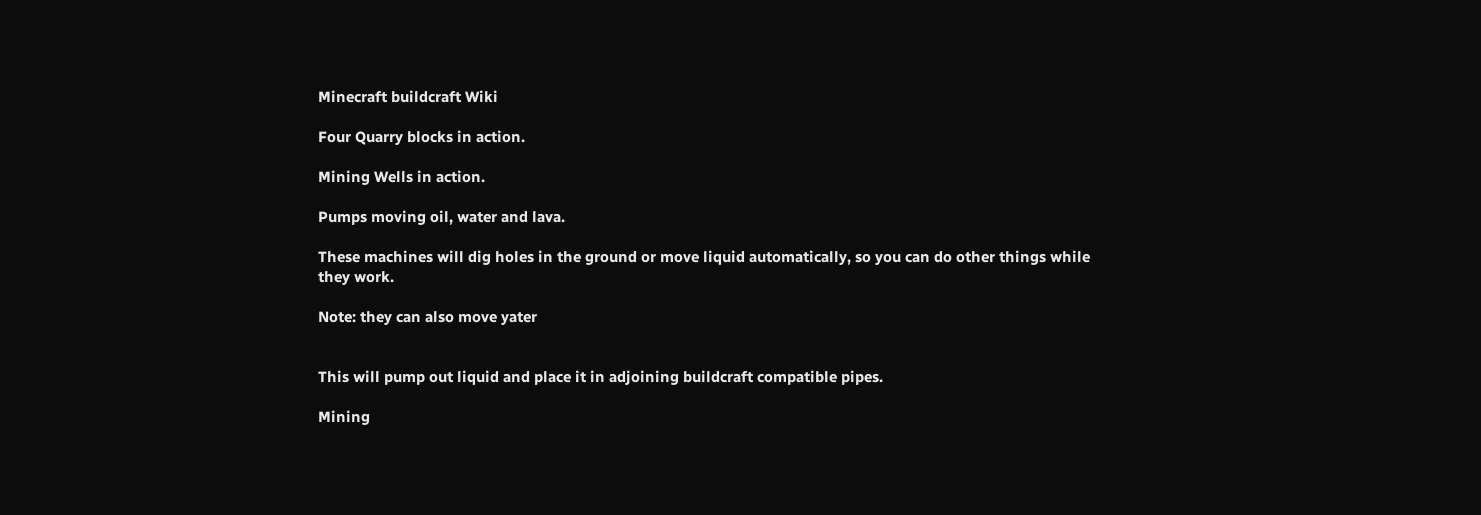Minecraft buildcraft Wiki

Four Quarry blocks in action.

Mining Wells in action.

Pumps moving oil, water and lava.

These machines will dig holes in the ground or move liquid automatically, so you can do other things while they work.

Note: they can also move yater


This will pump out liquid and place it in adjoining buildcraft compatible pipes.

Mining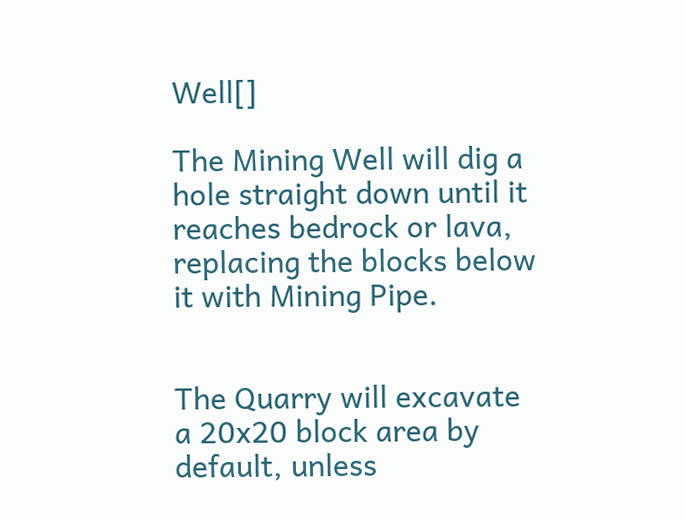Well[]

The Mining Well will dig a hole straight down until it reaches bedrock or lava, replacing the blocks below it with Mining Pipe.


The Quarry will excavate a 20x20 block area by default, unless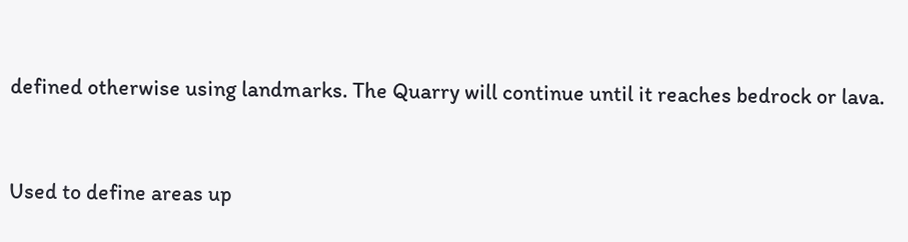defined otherwise using landmarks. The Quarry will continue until it reaches bedrock or lava.


Used to define areas up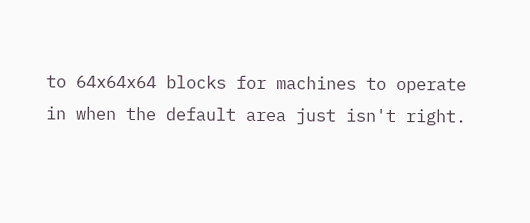to 64x64x64 blocks for machines to operate in when the default area just isn't right.